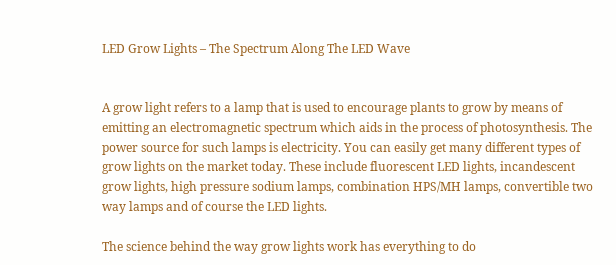LED Grow Lights – The Spectrum Along The LED Wave


A grow light refers to a lamp that is used to encourage plants to grow by means of emitting an electromagnetic spectrum which aids in the process of photosynthesis. The power source for such lamps is electricity. You can easily get many different types of grow lights on the market today. These include fluorescent LED lights, incandescent grow lights, high pressure sodium lamps, combination HPS/MH lamps, convertible two way lamps and of course the LED lights.

The science behind the way grow lights work has everything to do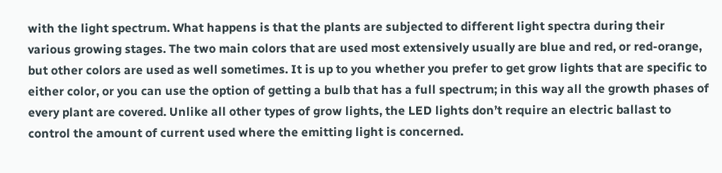with the light spectrum. What happens is that the plants are subjected to different light spectra during their various growing stages. The two main colors that are used most extensively usually are blue and red, or red-orange, but other colors are used as well sometimes. It is up to you whether you prefer to get grow lights that are specific to either color, or you can use the option of getting a bulb that has a full spectrum; in this way all the growth phases of every plant are covered. Unlike all other types of grow lights, the LED lights don’t require an electric ballast to control the amount of current used where the emitting light is concerned.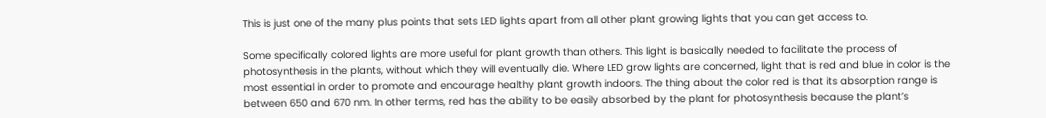This is just one of the many plus points that sets LED lights apart from all other plant growing lights that you can get access to.

Some specifically colored lights are more useful for plant growth than others. This light is basically needed to facilitate the process of photosynthesis in the plants, without which they will eventually die. Where LED grow lights are concerned, light that is red and blue in color is the most essential in order to promote and encourage healthy plant growth indoors. The thing about the color red is that its absorption range is between 650 and 670 nm. In other terms, red has the ability to be easily absorbed by the plant for photosynthesis because the plant’s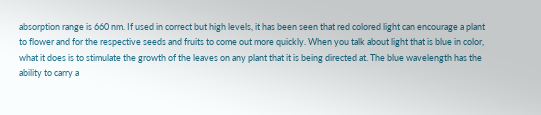absorption range is 660 nm. If used in correct but high levels, it has been seen that red colored light can encourage a plant to flower and for the respective seeds and fruits to come out more quickly. When you talk about light that is blue in color, what it does is to stimulate the growth of the leaves on any plant that it is being directed at. The blue wavelength has the ability to carry a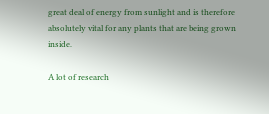great deal of energy from sunlight and is therefore absolutely vital for any plants that are being grown inside.

A lot of research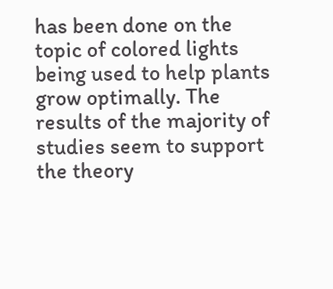has been done on the topic of colored lights being used to help plants grow optimally. The results of the majority of studies seem to support the theory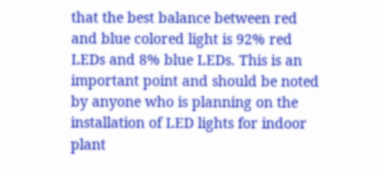that the best balance between red and blue colored light is 92% red LEDs and 8% blue LEDs. This is an important point and should be noted by anyone who is planning on the installation of LED lights for indoor plant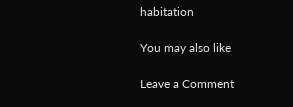habitation

You may also like

Leave a Comment